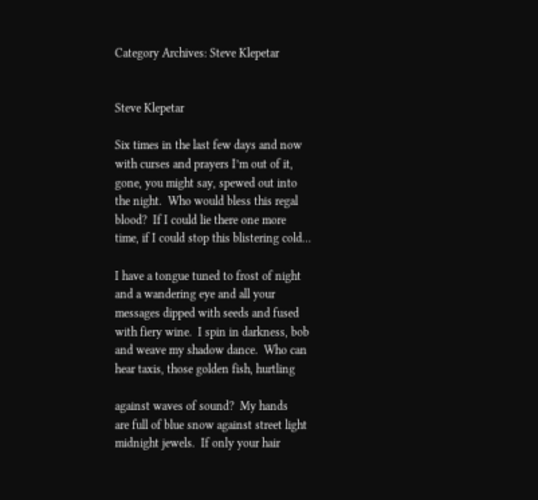Category Archives: Steve Klepetar


Steve Klepetar

Six times in the last few days and now
with curses and prayers I’m out of it,
gone, you might say, spewed out into
the night.  Who would bless this regal
blood?  If I could lie there one more
time, if I could stop this blistering cold…

I have a tongue tuned to frost of night
and a wandering eye and all your
messages dipped with seeds and fused
with fiery wine.  I spin in darkness, bob
and weave my shadow dance.  Who can
hear taxis, those golden fish, hurtling

against waves of sound?  My hands
are full of blue snow against street light
midnight jewels.  If only your hair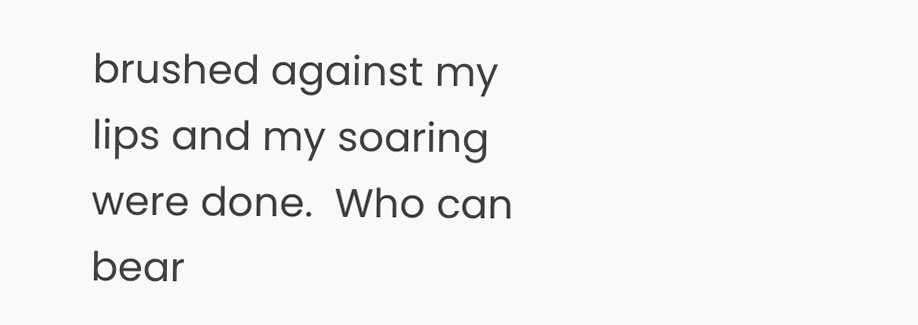brushed against my lips and my soaring
were done.  Who can bear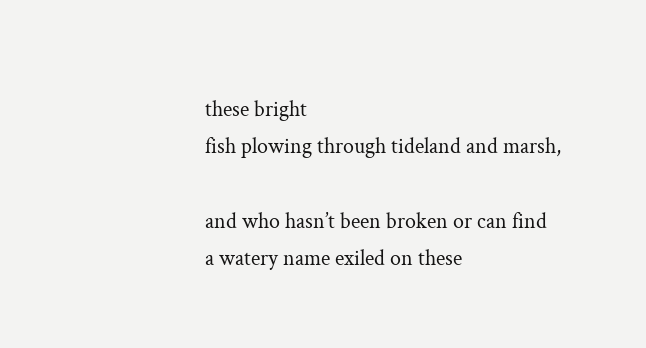these bright
fish plowing through tideland and marsh,

and who hasn’t been broken or can find
a watery name exiled on these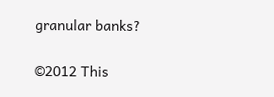granular banks?

©2012 This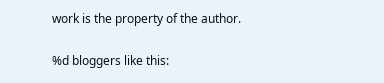work is the property of the author.

%d bloggers like this: